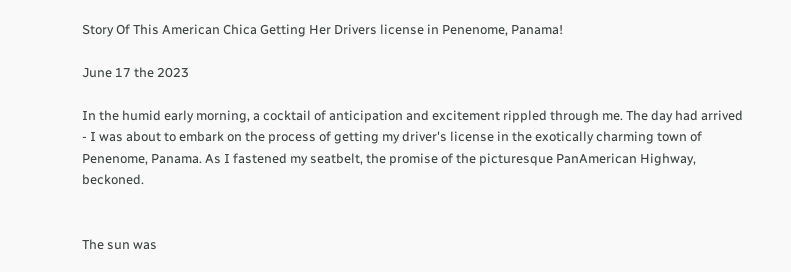Story Of This American Chica Getting Her Drivers license in Penenome, Panama!

June 17 the 2023

In the humid early morning, a cocktail of anticipation and excitement rippled through me. The day had arrived - I was about to embark on the process of getting my driver's license in the exotically charming town of Penenome, Panama. As I fastened my seatbelt, the promise of the picturesque PanAmerican Highway, beckoned.


The sun was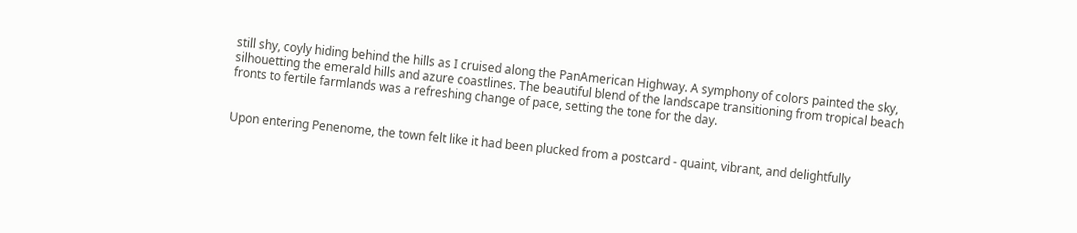still shy, coyly hiding behind the hills as I cruised along the PanAmerican Highway. A symphony of colors painted the sky, silhouetting the emerald hills and azure coastlines. The beautiful blend of the landscape transitioning from tropical beach fronts to fertile farmlands was a refreshing change of pace, setting the tone for the day.


Upon entering Penenome, the town felt like it had been plucked from a postcard - quaint, vibrant, and delightfully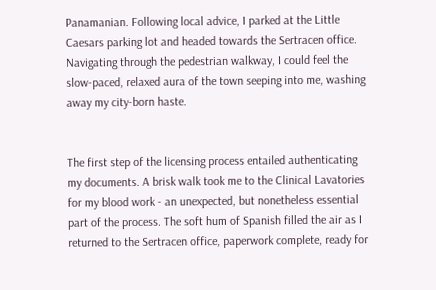Panamanian. Following local advice, I parked at the Little Caesars parking lot and headed towards the Sertracen office. Navigating through the pedestrian walkway, I could feel the slow-paced, relaxed aura of the town seeping into me, washing away my city-born haste.


The first step of the licensing process entailed authenticating my documents. A brisk walk took me to the Clinical Lavatories for my blood work - an unexpected, but nonetheless essential part of the process. The soft hum of Spanish filled the air as I returned to the Sertracen office, paperwork complete, ready for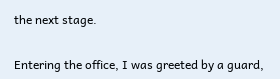the next stage.


Entering the office, I was greeted by a guard,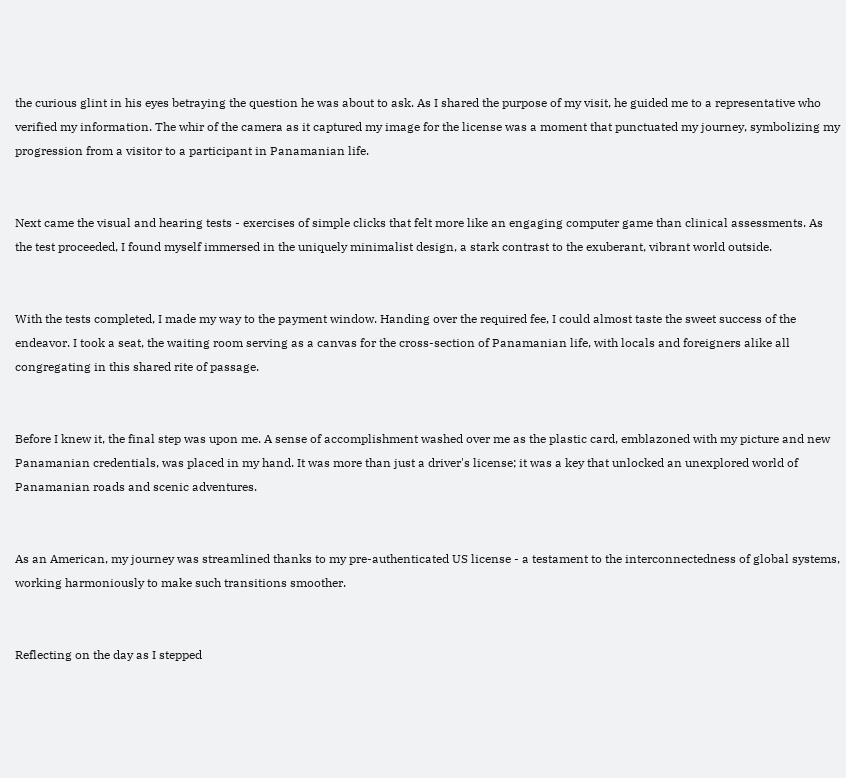the curious glint in his eyes betraying the question he was about to ask. As I shared the purpose of my visit, he guided me to a representative who verified my information. The whir of the camera as it captured my image for the license was a moment that punctuated my journey, symbolizing my progression from a visitor to a participant in Panamanian life.


Next came the visual and hearing tests - exercises of simple clicks that felt more like an engaging computer game than clinical assessments. As the test proceeded, I found myself immersed in the uniquely minimalist design, a stark contrast to the exuberant, vibrant world outside.


With the tests completed, I made my way to the payment window. Handing over the required fee, I could almost taste the sweet success of the endeavor. I took a seat, the waiting room serving as a canvas for the cross-section of Panamanian life, with locals and foreigners alike all congregating in this shared rite of passage.


Before I knew it, the final step was upon me. A sense of accomplishment washed over me as the plastic card, emblazoned with my picture and new Panamanian credentials, was placed in my hand. It was more than just a driver's license; it was a key that unlocked an unexplored world of Panamanian roads and scenic adventures.


As an American, my journey was streamlined thanks to my pre-authenticated US license - a testament to the interconnectedness of global systems, working harmoniously to make such transitions smoother.


Reflecting on the day as I stepped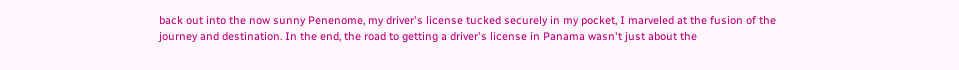back out into the now sunny Penenome, my driver's license tucked securely in my pocket, I marveled at the fusion of the journey and destination. In the end, the road to getting a driver's license in Panama wasn't just about the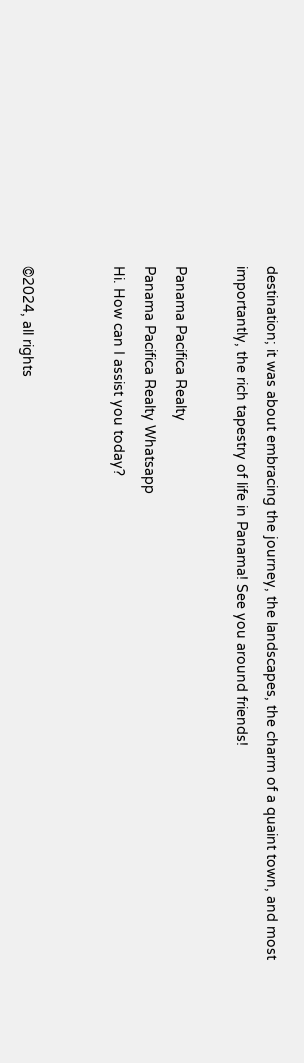destination; it was about embracing the journey, the landscapes, the charm of a quaint town, and most importantly, the rich tapestry of life in Panama! See you around friends!

Panama Pacifica Realty
Panama Pacifica Realty Whatsapp
Hi. How can I assist you today?


©2024, all rights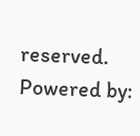reserved.
Powered by: